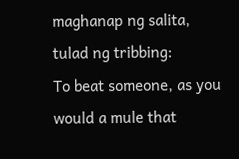maghanap ng salita, tulad ng tribbing:
To beat someone, as you would a mule that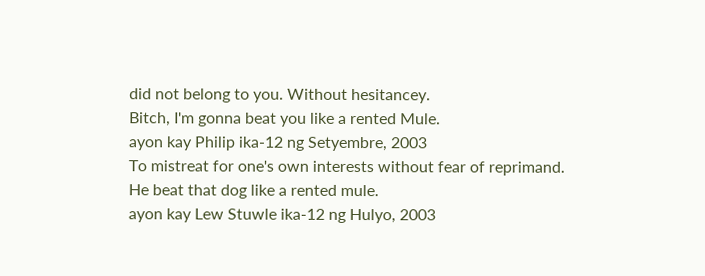did not belong to you. Without hesitancey.
Bitch, I'm gonna beat you like a rented Mule.
ayon kay Philip ika-12 ng Setyembre, 2003
To mistreat for one's own interests without fear of reprimand.
He beat that dog like a rented mule.
ayon kay Lew Stuwle ika-12 ng Hulyo, 2003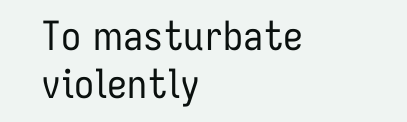To masturbate violently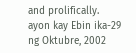and prolifically.
ayon kay Ebin ika-29 ng Oktubre, 2002